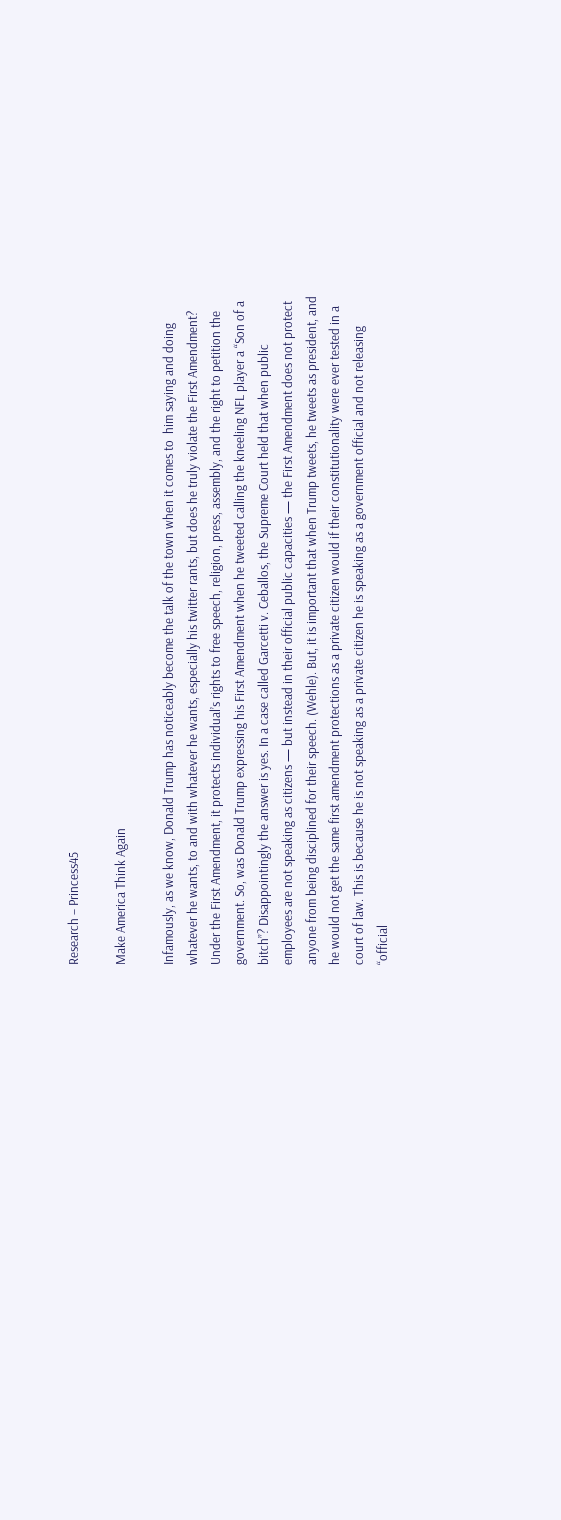Research – Princess45

Make America Think Again

Infamously, as we know, Donald Trump has noticeably become the talk of the town when it comes to  him saying and doing whatever he wants, to and with whatever he wants, especially his twitter rants, but does he truly violate the First Amendment? Under the First Amendment, it protects individual’s rights to free speech, religion, press, assembly, and the right to petition the government. So, was Donald Trump expressing his First Amendment when he tweeted calling the kneeling NFL player a “Son of a bitch”? Disappointingly the answer is yes. In a case called Garcetti v. Ceballos, the Supreme Court held that when public employees are not speaking as citizens — but instead in their official public capacities — the First Amendment does not protect anyone from being disciplined for their speech. (Wehle). But, it is important that when Trump tweets, he tweets as president, and he would not get the same first amendment protections as a private citizen would if their constitutionality were ever tested in a court of law. This is because he is not speaking as a private citizen he is speaking as a government official and not releasing “official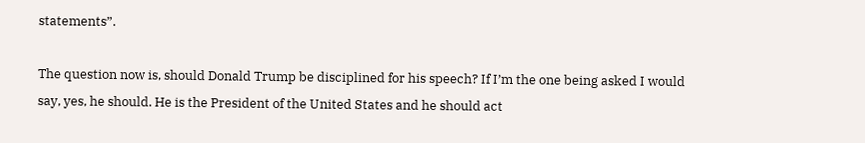statements”.

The question now is, should Donald Trump be disciplined for his speech? If I’m the one being asked I would say, yes, he should. He is the President of the United States and he should act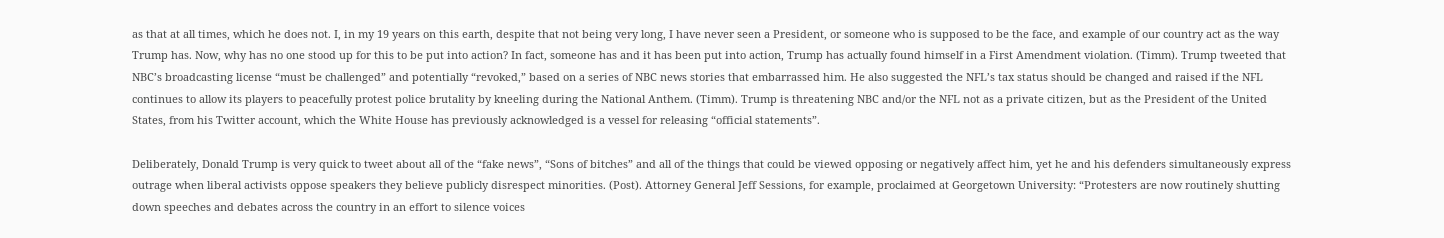as that at all times, which he does not. I, in my 19 years on this earth, despite that not being very long, I have never seen a President, or someone who is supposed to be the face, and example of our country act as the way Trump has. Now, why has no one stood up for this to be put into action? In fact, someone has and it has been put into action, Trump has actually found himself in a First Amendment violation. (Timm). Trump tweeted that NBC’s broadcasting license “must be challenged” and potentially “revoked,” based on a series of NBC news stories that embarrassed him. He also suggested the NFL’s tax status should be changed and raised if the NFL continues to allow its players to peacefully protest police brutality by kneeling during the National Anthem. (Timm). Trump is threatening NBC and/or the NFL not as a private citizen, but as the President of the United States, from his Twitter account, which the White House has previously acknowledged is a vessel for releasing “official statements”.

Deliberately, Donald Trump is very quick to tweet about all of the “fake news”, “Sons of bitches” and all of the things that could be viewed opposing or negatively affect him, yet he and his defenders simultaneously express outrage when liberal activists oppose speakers they believe publicly disrespect minorities. (Post). Attorney General Jeff Sessions, for example, proclaimed at Georgetown University: “Protesters are now routinely shutting down speeches and debates across the country in an effort to silence voices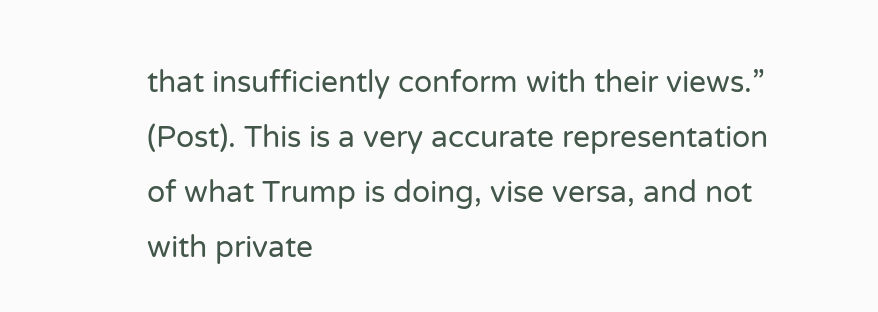that insufficiently conform with their views.” (Post). This is a very accurate representation of what Trump is doing, vise versa, and not with private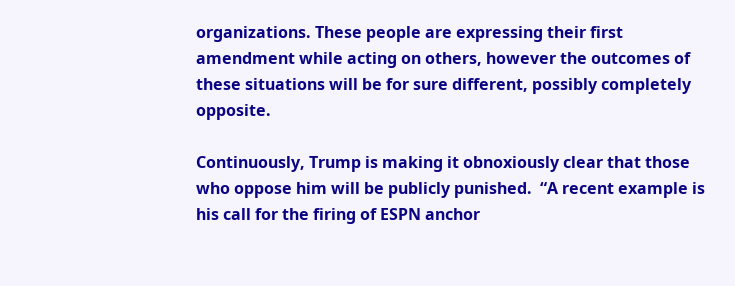organizations. These people are expressing their first amendment while acting on others, however the outcomes of these situations will be for sure different, possibly completely opposite.

Continuously, Trump is making it obnoxiously clear that those who oppose him will be publicly punished.  “A recent example is his call for the firing of ESPN anchor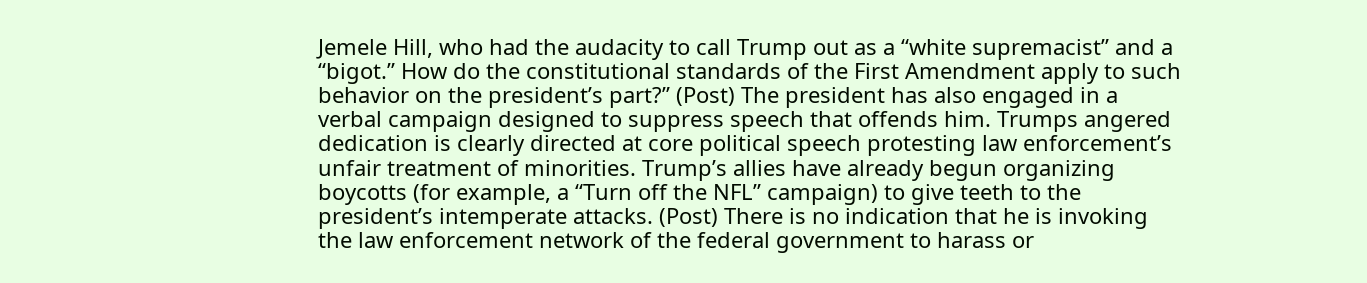Jemele Hill, who had the audacity to call Trump out as a “white supremacist” and a “bigot.” How do the constitutional standards of the First Amendment apply to such behavior on the president’s part?” (Post) The president has also engaged in a verbal campaign designed to suppress speech that offends him. Trumps angered dedication is clearly directed at core political speech protesting law enforcement’s unfair treatment of minorities. Trump’s allies have already begun organizing boycotts (for example, a “Turn off the NFL” campaign) to give teeth to the president’s intemperate attacks. (Post) There is no indication that he is invoking the law enforcement network of the federal government to harass or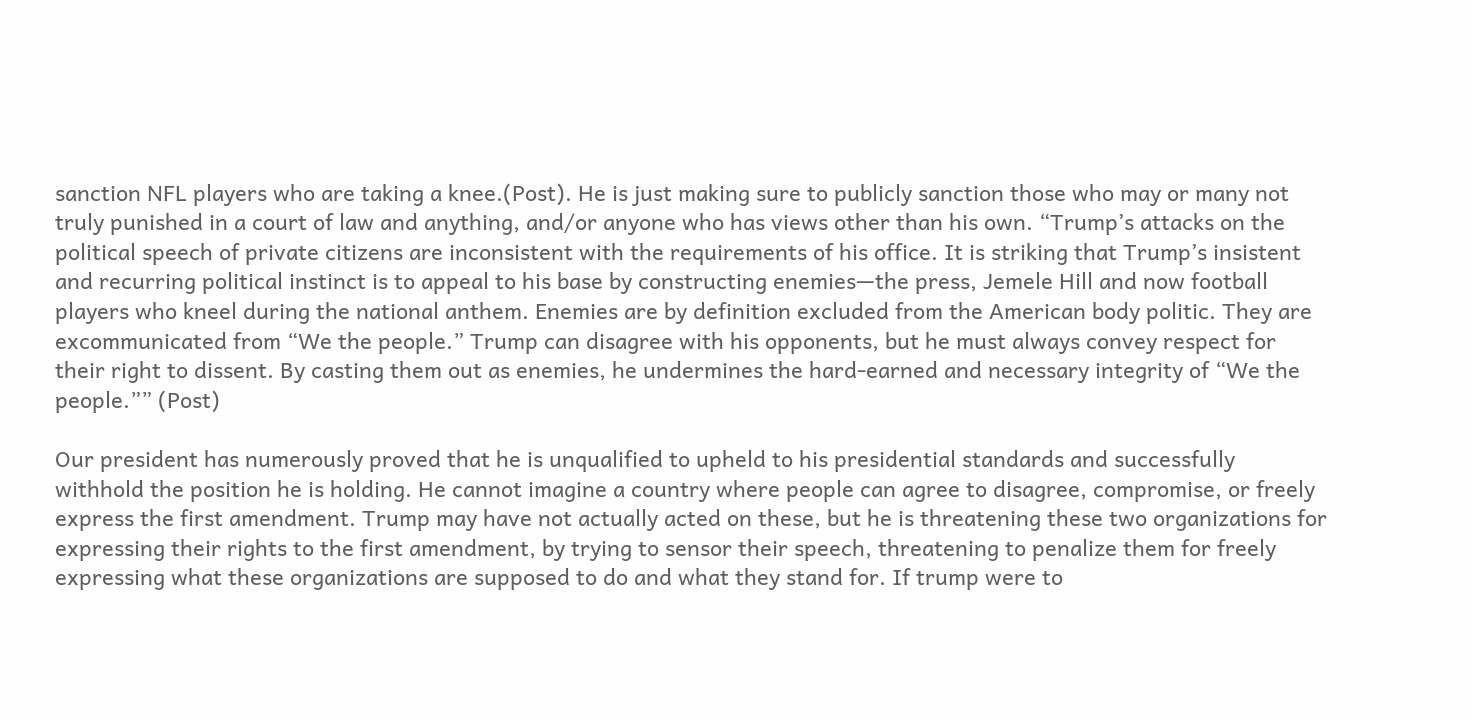sanction NFL players who are taking a knee.(Post). He is just making sure to publicly sanction those who may or many not truly punished in a court of law and anything, and/or anyone who has views other than his own. “Trump’s attacks on the political speech of private citizens are inconsistent with the requirements of his office. It is striking that Trump’s insistent and recurring political instinct is to appeal to his base by constructing enemies—the press, Jemele Hill and now football players who kneel during the national anthem. Enemies are by definition excluded from the American body politic. They are excommunicated from “We the people.” Trump can disagree with his opponents, but he must always convey respect for their right to dissent. By casting them out as enemies, he undermines the hard-earned and necessary integrity of “We the people.”” (Post)

Our president has numerously proved that he is unqualified to upheld to his presidential standards and successfully withhold the position he is holding. He cannot imagine a country where people can agree to disagree, compromise, or freely express the first amendment. Trump may have not actually acted on these, but he is threatening these two organizations for expressing their rights to the first amendment, by trying to sensor their speech, threatening to penalize them for freely expressing what these organizations are supposed to do and what they stand for. If trump were to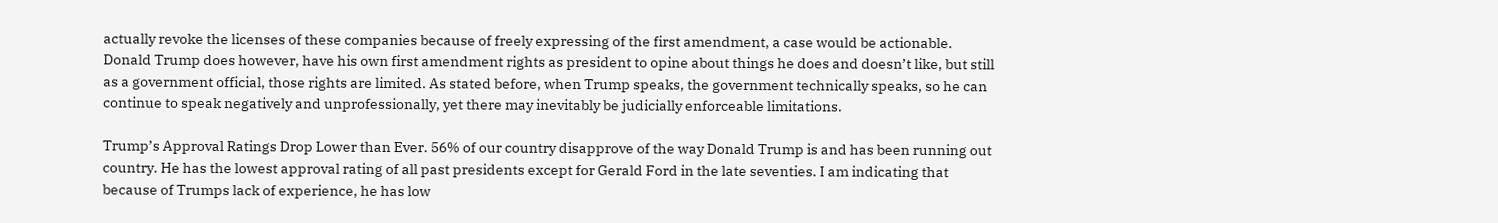actually revoke the licenses of these companies because of freely expressing of the first amendment, a case would be actionable. Donald Trump does however, have his own first amendment rights as president to opine about things he does and doesn’t like, but still as a government official, those rights are limited. As stated before, when Trump speaks, the government technically speaks, so he can continue to speak negatively and unprofessionally, yet there may inevitably be judicially enforceable limitations.

Trump’s Approval Ratings Drop Lower than Ever. 56% of our country disapprove of the way Donald Trump is and has been running out country. He has the lowest approval rating of all past presidents except for Gerald Ford in the late seventies. I am indicating that because of Trumps lack of experience, he has low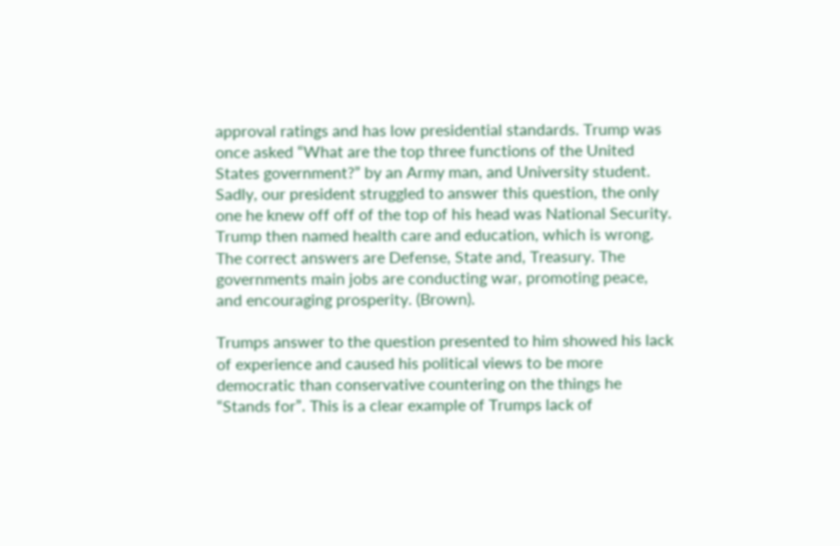approval ratings and has low presidential standards. Trump was once asked “What are the top three functions of the United States government?” by an Army man, and University student. Sadly, our president struggled to answer this question, the only one he knew off off of the top of his head was National Security. Trump then named health care and education, which is wrong. The correct answers are Defense, State and, Treasury. The governments main jobs are conducting war, promoting peace, and encouraging prosperity. (Brown).

Trumps answer to the question presented to him showed his lack of experience and caused his political views to be more democratic than conservative countering on the things he “Stands for”. This is a clear example of Trumps lack of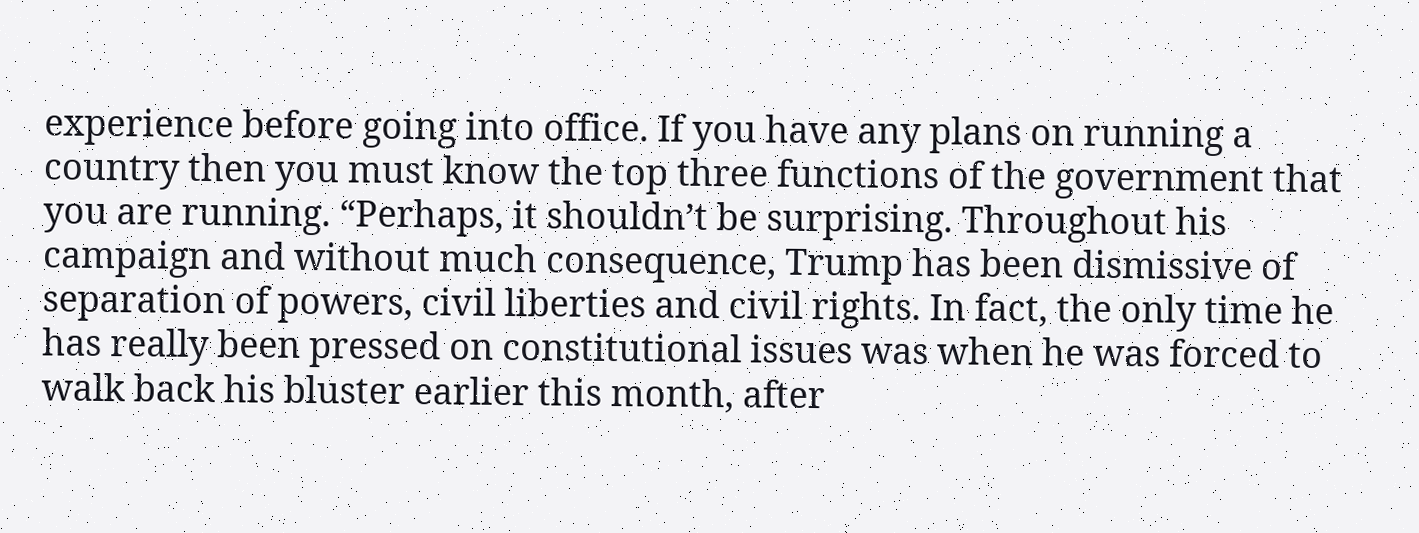experience before going into office. If you have any plans on running a country then you must know the top three functions of the government that you are running. “Perhaps, it shouldn’t be surprising. Throughout his campaign and without much consequence, Trump has been dismissive of separation of powers, civil liberties and civil rights. In fact, the only time he has really been pressed on constitutional issues was when he was forced to walk back his bluster earlier this month, after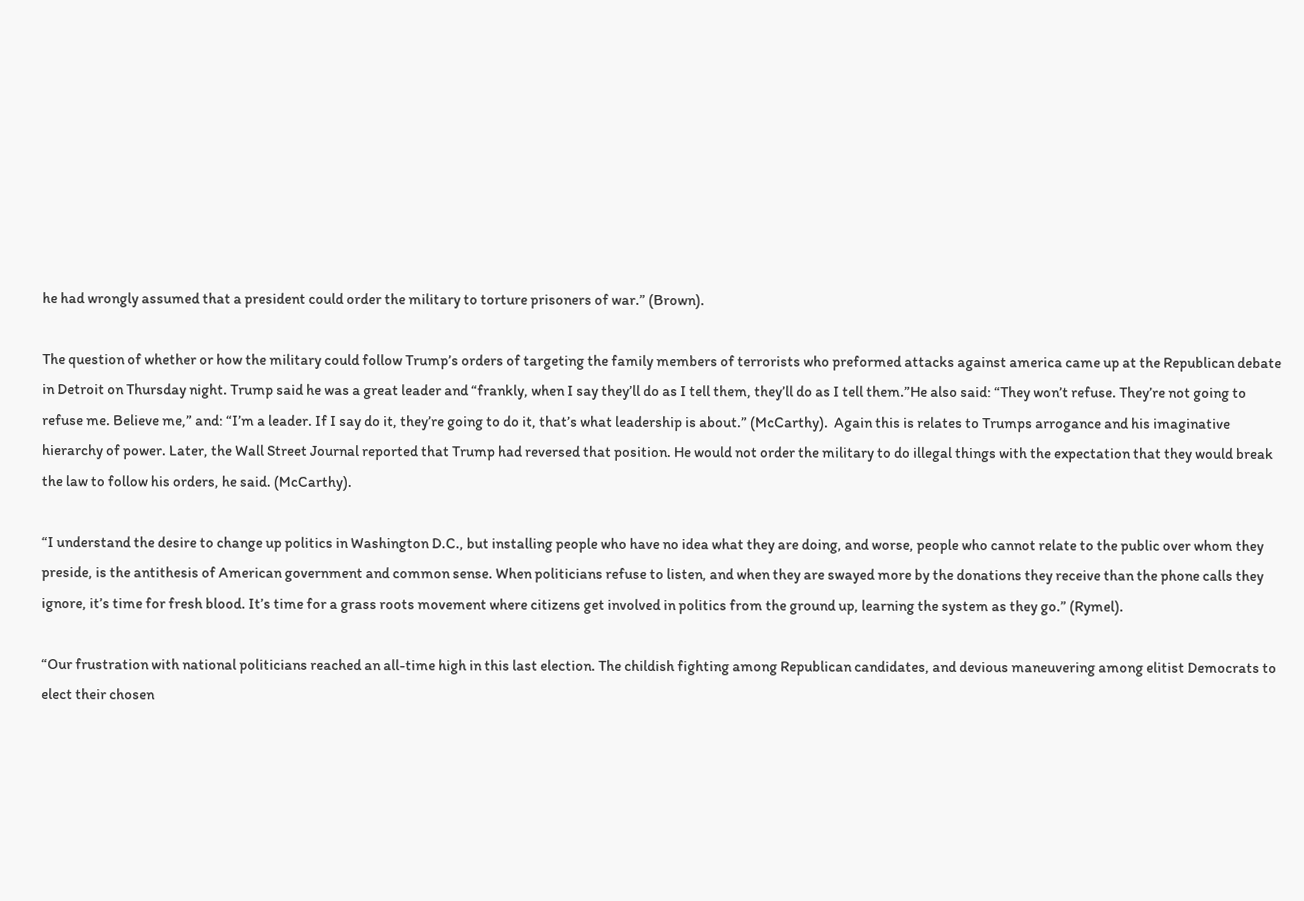he had wrongly assumed that a president could order the military to torture prisoners of war.” (Brown).

The question of whether or how the military could follow Trump’s orders of targeting the family members of terrorists who preformed attacks against america came up at the Republican debate in Detroit on Thursday night. Trump said he was a great leader and “frankly, when I say they’ll do as I tell them, they’ll do as I tell them.”He also said: “They won’t refuse. They’re not going to refuse me. Believe me,” and: “I’m a leader. If I say do it, they’re going to do it, that’s what leadership is about.” (McCarthy).  Again this is relates to Trumps arrogance and his imaginative hierarchy of power. Later, the Wall Street Journal reported that Trump had reversed that position. He would not order the military to do illegal things with the expectation that they would break the law to follow his orders, he said. (McCarthy).

“I understand the desire to change up politics in Washington D.C., but installing people who have no idea what they are doing, and worse, people who cannot relate to the public over whom they preside, is the antithesis of American government and common sense. When politicians refuse to listen, and when they are swayed more by the donations they receive than the phone calls they ignore, it’s time for fresh blood. It’s time for a grass roots movement where citizens get involved in politics from the ground up, learning the system as they go.” (Rymel).

“Our frustration with national politicians reached an all-time high in this last election. The childish fighting among Republican candidates, and devious maneuvering among elitist Democrats to elect their chosen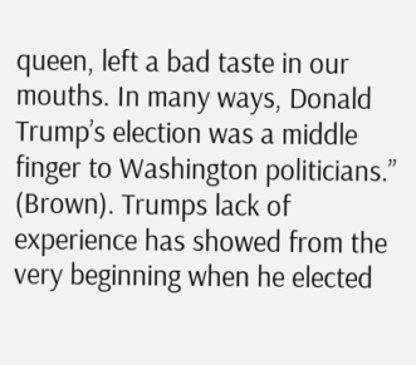queen, left a bad taste in our mouths. In many ways, Donald Trump’s election was a middle finger to Washington politicians.” (Brown). Trumps lack of experience has showed from the very beginning when he elected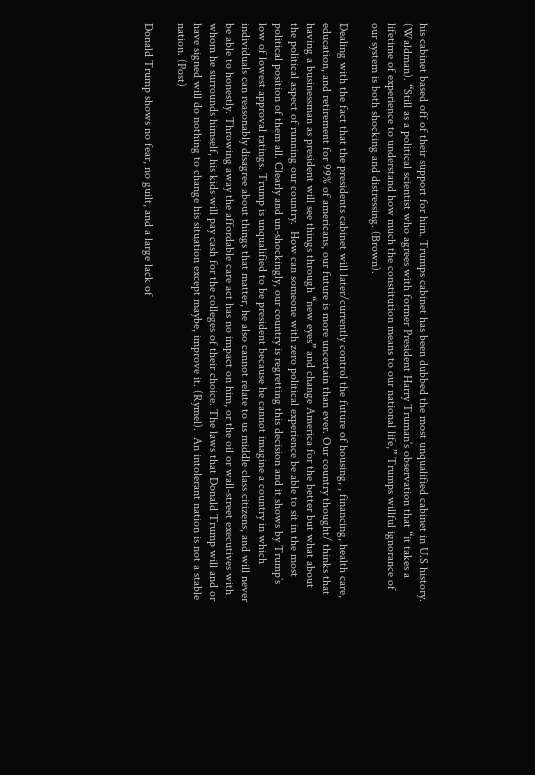his cabinet based off of their support for him. Trumps cabinet has been dubbed the most unqualified cabinet in U.S history. (Waldman). “Still as a political scientist who agrees with former President Harry Truman’s observation that “it takes a lifetime of experience to understand how much the constitution means to our national life,” Trumps willful ignorance of our system is both shocking and distressing. (Brown).

Dealing with the fact that the presidents cabinet will later/currently control the future of housing, , financing, health care, education, and retirement for 99% of americans, our future is more uncertain than ever. Our country thought/ thinks that having a businessman as president will see things through “new eyes” and change America for the better but what about the political aspect of running our country.  How can someone with zero political experience be able to sit in the most political position of them all. Clearly and un-shockingly, our country is regretting this decision and it shows by Trump’s low of lowest approval ratings. Trump is unqualified to be president because he cannot imagine a country in which individuals can reasonably disagree about things that matter, he also cannot relate to us middle class citizens, and will never be able to honestly. Throwing away the affordable care act has no impact on him, or the oil or wall-street executives with whom he surrounds himself, his kids will pay cash for the colleges of their choice. The laws that Donald Trump will and or have signed will do nothing to change his situation except maybe, improve it. (Rymel).  An intolerant nation is not a stable nation. (Post)

Donald Trump shows no fear, no guilt, and a large lack of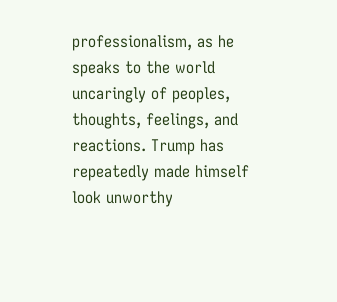professionalism, as he speaks to the world uncaringly of peoples, thoughts, feelings, and reactions. Trump has repeatedly made himself look unworthy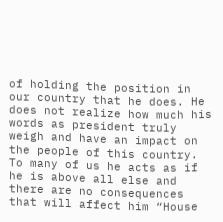of holding the position in our country that he does. He does not realize how much his words as president truly weigh and have an impact on the people of this country. To many of us he acts as if he is above all else and there are no consequences that will affect him “House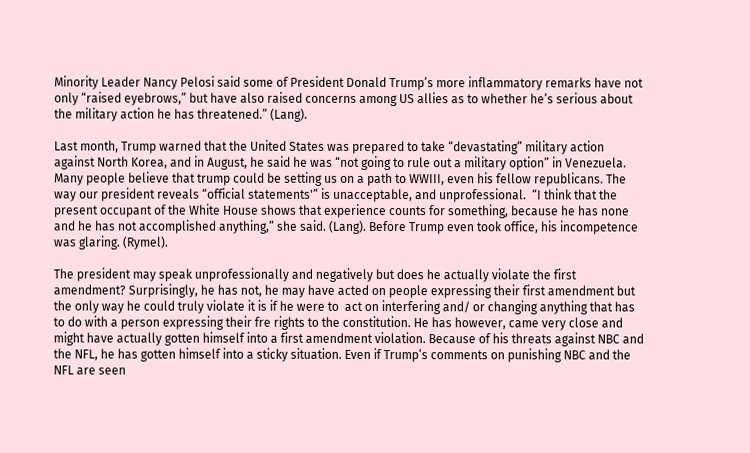Minority Leader Nancy Pelosi said some of President Donald Trump’s more inflammatory remarks have not only “raised eyebrows,” but have also raised concerns among US allies as to whether he’s serious about the military action he has threatened.” (Lang).

Last month, Trump warned that the United States was prepared to take “devastating” military action against North Korea, and in August, he said he was “not going to rule out a military option” in Venezuela. Many people believe that trump could be setting us on a path to WWIII, even his fellow republicans. The way our president reveals “official statements'” is unacceptable, and unprofessional.  “I think that the present occupant of the White House shows that experience counts for something, because he has none and he has not accomplished anything,” she said. (Lang). Before Trump even took office, his incompetence was glaring. (Rymel).

The president may speak unprofessionally and negatively but does he actually violate the first amendment? Surprisingly, he has not, he may have acted on people expressing their first amendment but the only way he could truly violate it is if he were to  act on interfering and/ or changing anything that has to do with a person expressing their fre rights to the constitution. He has however, came very close and might have actually gotten himself into a first amendment violation. Because of his threats against NBC and the NFL, he has gotten himself into a sticky situation. Even if Trump’s comments on punishing NBC and the NFL are seen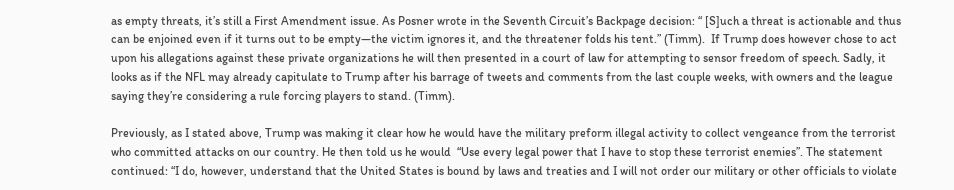as empty threats, it’s still a First Amendment issue. As Posner wrote in the Seventh Circuit’s Backpage decision: “ [S]uch a threat is actionable and thus can be enjoined even if it turns out to be empty—the victim ignores it, and the threatener folds his tent.” (Timm).  If Trump does however chose to act upon his allegations against these private organizations he will then presented in a court of law for attempting to sensor freedom of speech. Sadly, it looks as if the NFL may already capitulate to Trump after his barrage of tweets and comments from the last couple weeks, with owners and the league saying they’re considering a rule forcing players to stand. (Timm).

Previously, as I stated above, Trump was making it clear how he would have the military preform illegal activity to collect vengeance from the terrorist who committed attacks on our country. He then told us he would  “Use every legal power that I have to stop these terrorist enemies”. The statement continued: “I do, however, understand that the United States is bound by laws and treaties and I will not order our military or other officials to violate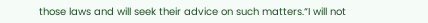those laws and will seek their advice on such matters.“I will not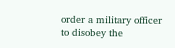order a military officer to disobey the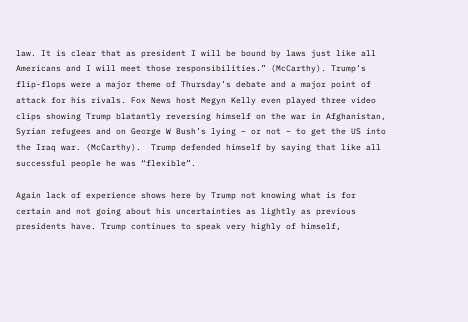law. It is clear that as president I will be bound by laws just like all Americans and I will meet those responsibilities.” (McCarthy). Trump’s flip-flops were a major theme of Thursday’s debate and a major point of attack for his rivals. Fox News host Megyn Kelly even played three video clips showing Trump blatantly reversing himself on the war in Afghanistan, Syrian refugees and on George W Bush’s lying – or not – to get the US into the Iraq war. (McCarthy).  Trump defended himself by saying that like all successful people he was “flexible”.

Again lack of experience shows here by Trump not knowing what is for certain and not going about his uncertainties as lightly as previous presidents have. Trump continues to speak very highly of himself,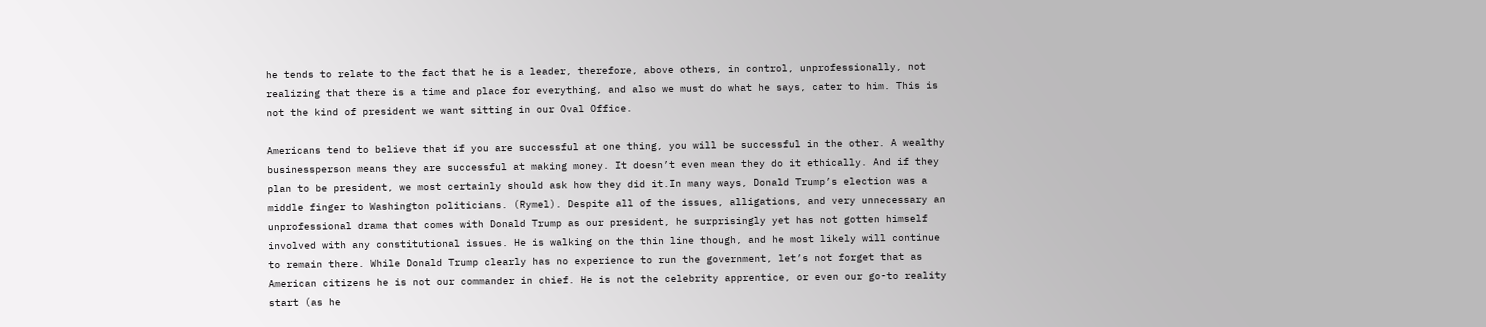he tends to relate to the fact that he is a leader, therefore, above others, in control, unprofessionally, not realizing that there is a time and place for everything, and also we must do what he says, cater to him. This is not the kind of president we want sitting in our Oval Office.

Americans tend to believe that if you are successful at one thing, you will be successful in the other. A wealthy businessperson means they are successful at making money. It doesn’t even mean they do it ethically. And if they plan to be president, we most certainly should ask how they did it.In many ways, Donald Trump’s election was a middle finger to Washington politicians. (Rymel). Despite all of the issues, alligations, and very unnecessary an unprofessional drama that comes with Donald Trump as our president, he surprisingly yet has not gotten himself involved with any constitutional issues. He is walking on the thin line though, and he most likely will continue to remain there. While Donald Trump clearly has no experience to run the government, let’s not forget that as American citizens he is not our commander in chief. He is not the celebrity apprentice, or even our go-to reality start (as he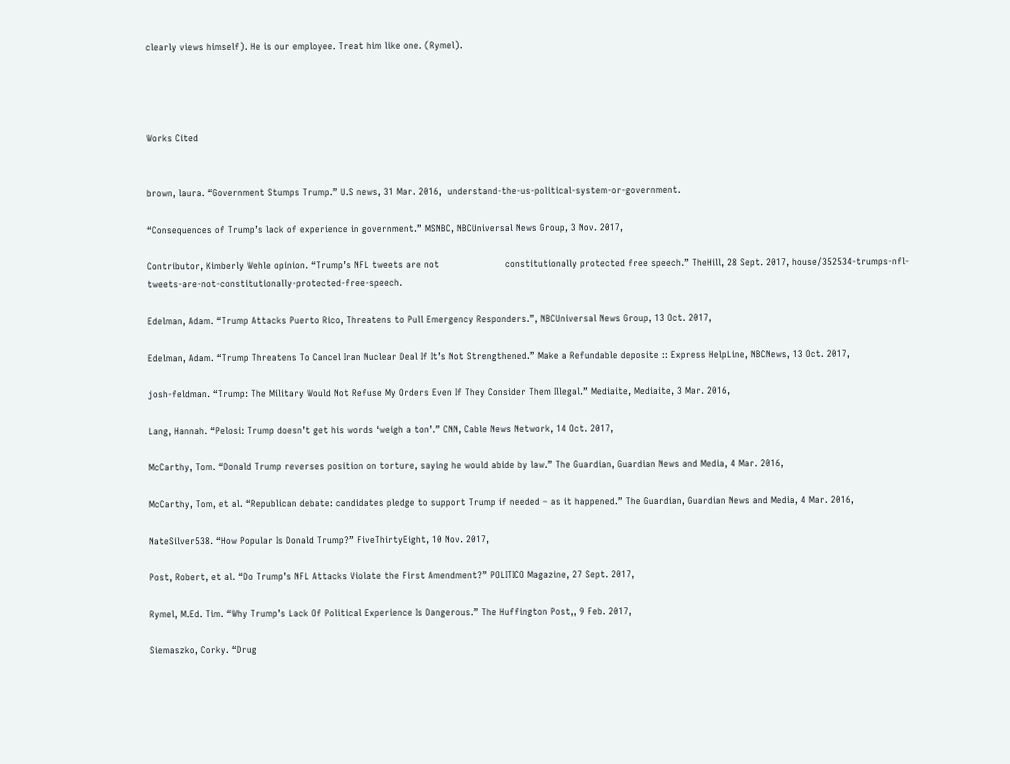clearly views himself). He is our employee. Treat him like one. (Rymel).




Works Cited


brown, laura. “Government Stumps Trump.” U.S news, 31 Mar. 2016,  understand-the-us-political-system-or-government.

“Consequences of Trump’s lack of experience in government.” MSNBC, NBCUniversal News Group, 3 Nov. 2017,

Contributor, Kimberly Wehle opinion. “Trump’s NFL tweets are not                      constitutionally protected free speech.” TheHill, 28 Sept. 2017, house/352534-trumps-nfl-tweets-are-not-constitutionally-protected-free-speech.

Edelman, Adam. “Trump Attacks Puerto Rico, Threatens to Pull Emergency Responders.”, NBCUniversal News Group, 13 Oct. 2017,

Edelman, Adam. “Trump Threatens To Cancel Iran Nuclear Deal If It’s Not Strengthened.” Make a Refundable deposite :: Express HelpLine, NBCNews, 13 Oct. 2017,

josh-feldman. “Trump: The Military Would Not Refuse My Orders Even If They Consider Them Illegal.” Mediaite, Mediaite, 3 Mar. 2016,

Lang, Hannah. “Pelosi: Trump doesn’t get his words ‘weigh a ton’.” CNN, Cable News Network, 14 Oct. 2017,

McCarthy, Tom. “Donald Trump reverses position on torture, saying he would abide by law.” The Guardian, Guardian News and Media, 4 Mar. 2016,

McCarthy, Tom, et al. “Republican debate: candidates pledge to support Trump if needed – as it happened.” The Guardian, Guardian News and Media, 4 Mar. 2016,

NateSilver538. “How Popular Is Donald Trump?” FiveThirtyEight, 10 Nov. 2017,

Post, Robert, et al. “Do Trump’s NFL Attacks Violate the First Amendment?” POLITICO Magazine, 27 Sept. 2017,

Rymel, M.Ed. Tim. “Why Trump’s Lack Of Political Experience Is Dangerous.” The Huffington Post,, 9 Feb. 2017,

Siemaszko, Corky. “Drug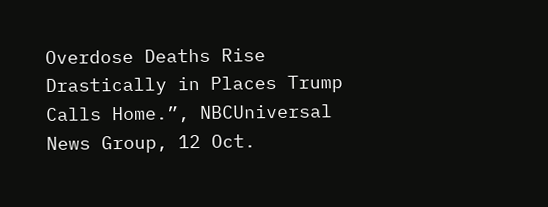Overdose Deaths Rise Drastically in Places Trump Calls Home.”, NBCUniversal News Group, 12 Oct.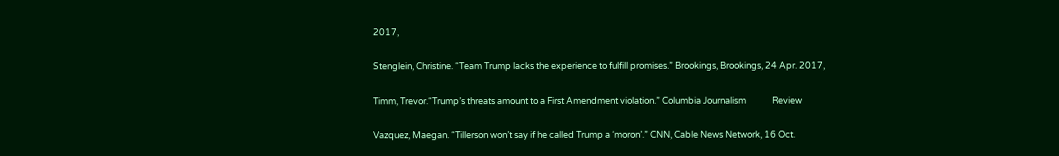2017,

Stenglein, Christine. “Team Trump lacks the experience to fulfill promises.” Brookings, Brookings, 24 Apr. 2017,

Timm, Trevor.“Trump’s threats amount to a First Amendment violation.” Columbia Journalism             Review

Vazquez, Maegan. “Tillerson won’t say if he called Trump a ‘moron’.” CNN, Cable News Network, 16 Oct.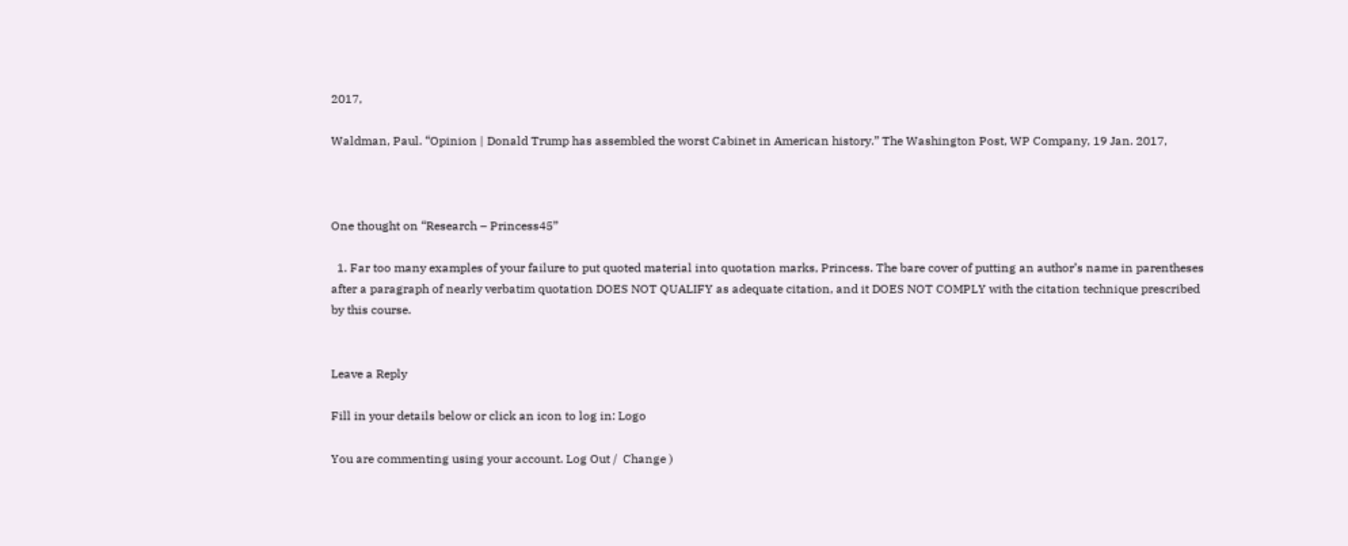2017,

Waldman, Paul. “Opinion | Donald Trump has assembled the worst Cabinet in American history.” The Washington Post, WP Company, 19 Jan. 2017,



One thought on “Research – Princess45”

  1. Far too many examples of your failure to put quoted material into quotation marks, Princess. The bare cover of putting an author’s name in parentheses after a paragraph of nearly verbatim quotation DOES NOT QUALIFY as adequate citation, and it DOES NOT COMPLY with the citation technique prescribed by this course.


Leave a Reply

Fill in your details below or click an icon to log in: Logo

You are commenting using your account. Log Out /  Change )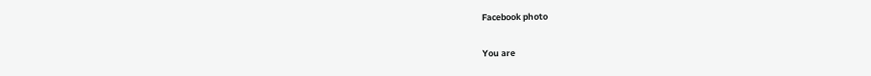Facebook photo

You are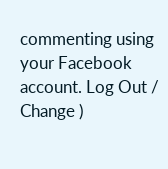commenting using your Facebook account. Log Out /  Change )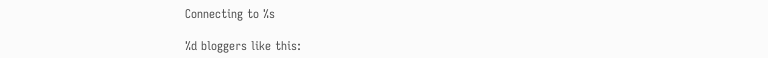Connecting to %s

%d bloggers like this: